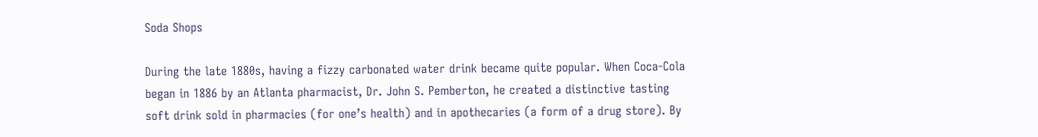Soda Shops

During the late 1880s, having a fizzy carbonated water drink became quite popular. When Coca-Cola began in 1886 by an Atlanta pharmacist, Dr. John S. Pemberton, he created a distinctive tasting soft drink sold in pharmacies (for one’s health) and in apothecaries (a form of a drug store). By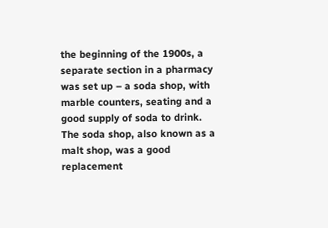the beginning of the 1900s, a separate section in a pharmacy was set up – a soda shop, with marble counters, seating and a good supply of soda to drink. The soda shop, also known as a malt shop, was a good replacement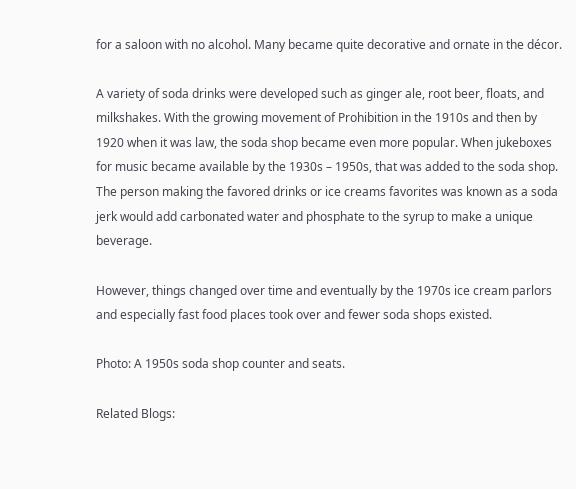for a saloon with no alcohol. Many became quite decorative and ornate in the décor.

A variety of soda drinks were developed such as ginger ale, root beer, floats, and milkshakes. With the growing movement of Prohibition in the 1910s and then by 1920 when it was law, the soda shop became even more popular. When jukeboxes for music became available by the 1930s – 1950s, that was added to the soda shop. The person making the favored drinks or ice creams favorites was known as a soda jerk would add carbonated water and phosphate to the syrup to make a unique beverage.

However, things changed over time and eventually by the 1970s ice cream parlors and especially fast food places took over and fewer soda shops existed.

Photo: A 1950s soda shop counter and seats.

Related Blogs: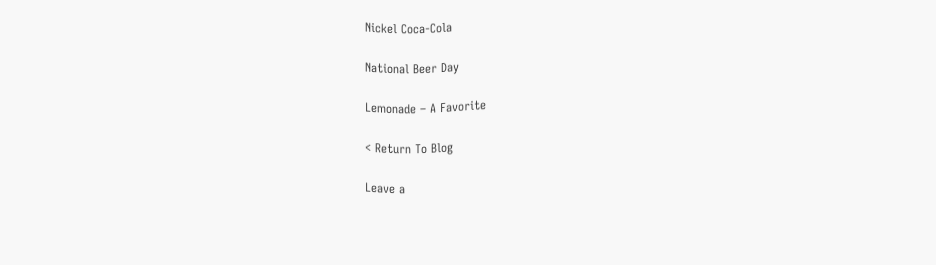Nickel Coca-Cola

National Beer Day

Lemonade – A Favorite

< Return To Blog

Leave a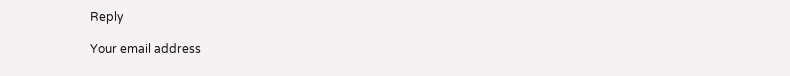Reply

Your email address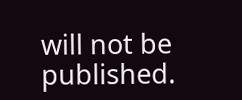will not be published.